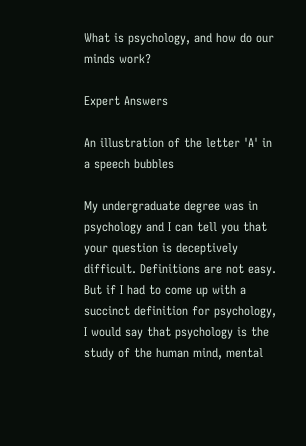What is psychology, and how do our minds work?

Expert Answers

An illustration of the letter 'A' in a speech bubbles

My undergraduate degree was in psychology and I can tell you that your question is deceptively difficult. Definitions are not easy. But if I had to come up with a succinct definition for psychology, I would say that psychology is the study of the human mind, mental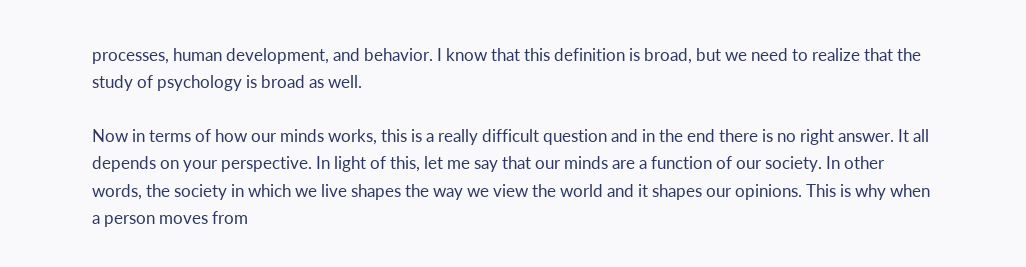processes, human development, and behavior. I know that this definition is broad, but we need to realize that the study of psychology is broad as well.

Now in terms of how our minds works, this is a really difficult question and in the end there is no right answer. It all depends on your perspective. In light of this, let me say that our minds are a function of our society. In other words, the society in which we live shapes the way we view the world and it shapes our opinions. This is why when a person moves from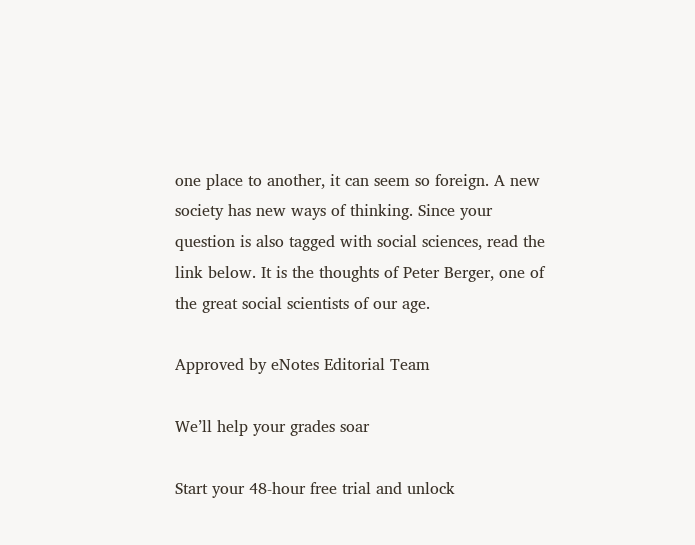one place to another, it can seem so foreign. A new society has new ways of thinking. Since your question is also tagged with social sciences, read the link below. It is the thoughts of Peter Berger, one of the great social scientists of our age.

Approved by eNotes Editorial Team

We’ll help your grades soar

Start your 48-hour free trial and unlock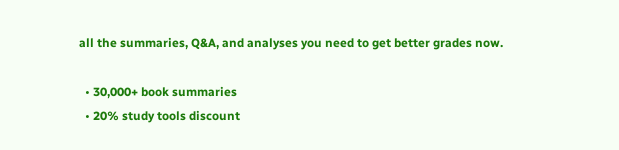all the summaries, Q&A, and analyses you need to get better grades now.

  • 30,000+ book summaries
  • 20% study tools discount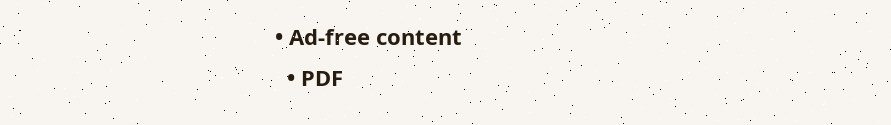• Ad-free content
  • PDF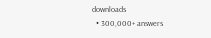downloads
  • 300,000+ answers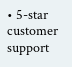• 5-star customer support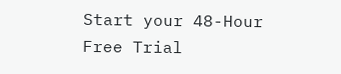Start your 48-Hour Free Trial